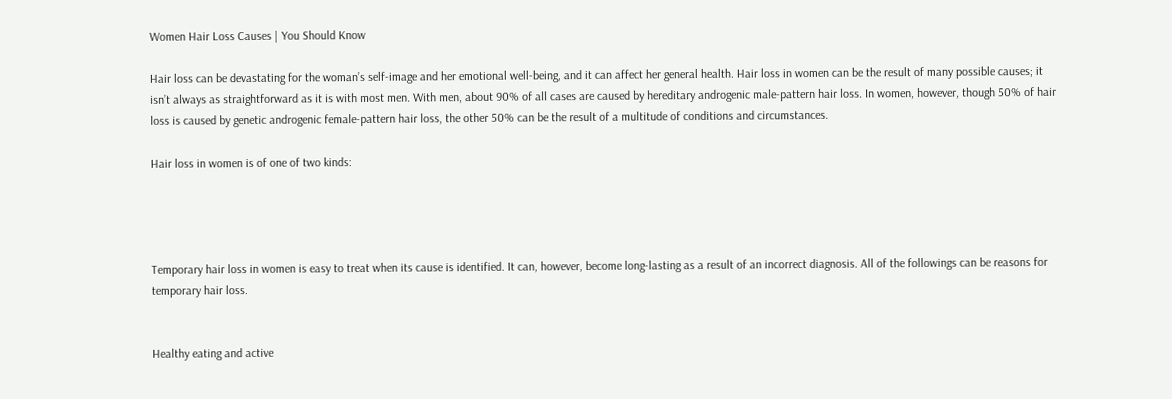Women Hair Loss Causes | You Should Know

Hair loss can be devastating for the woman’s self-image and her emotional well-being, and it can affect her general health. Hair loss in women can be the result of many possible causes; it isn’t always as straightforward as it is with most men. With men, about 90% of all cases are caused by hereditary androgenic male-pattern hair loss. In women, however, though 50% of hair loss is caused by genetic androgenic female-pattern hair loss, the other 50% can be the result of a multitude of conditions and circumstances.

Hair loss in women is of one of two kinds:




Temporary hair loss in women is easy to treat when its cause is identified. It can, however, become long-lasting as a result of an incorrect diagnosis. All of the followings can be reasons for temporary hair loss.


Healthy eating and active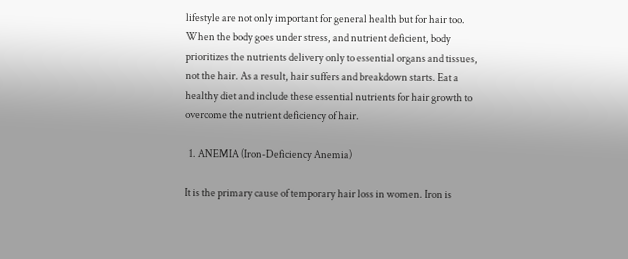lifestyle are not only important for general health but for hair too. When the body goes under stress, and nutrient deficient, body prioritizes the nutrients delivery only to essential organs and tissues, not the hair. As a result, hair suffers and breakdown starts. Eat a healthy diet and include these essential nutrients for hair growth to overcome the nutrient deficiency of hair.

  1. ANEMIA (Iron-Deficiency Anemia)

It is the primary cause of temporary hair loss in women. Iron is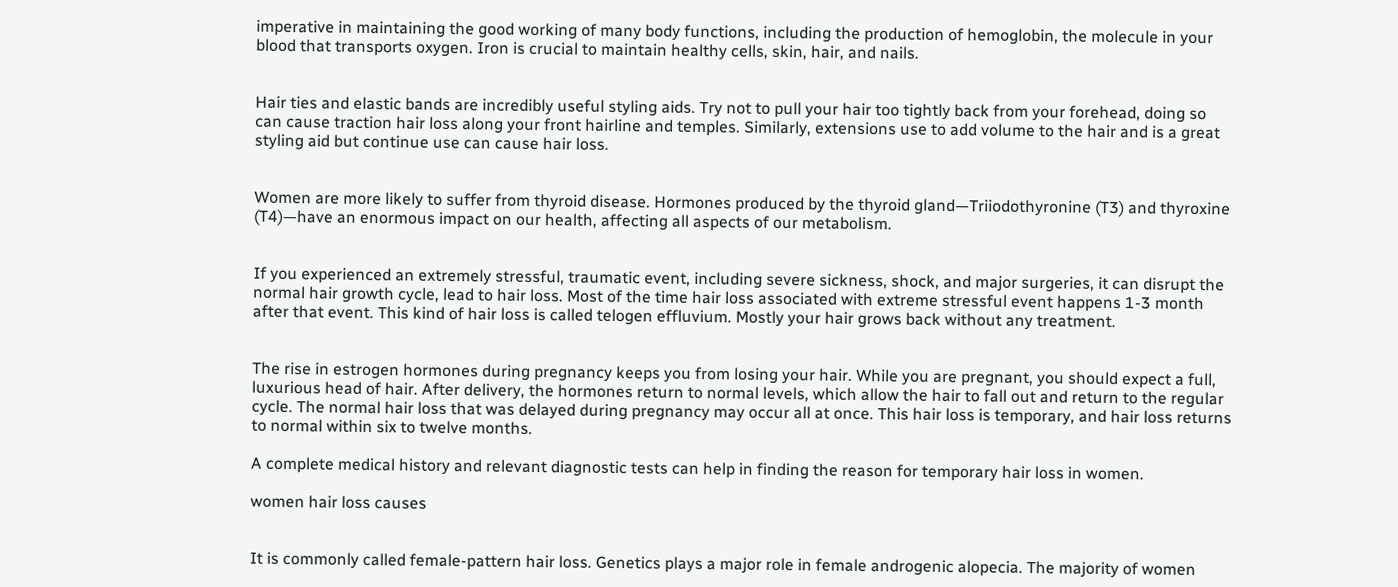imperative in maintaining the good working of many body functions, including the production of hemoglobin, the molecule in your blood that transports oxygen. Iron is crucial to maintain healthy cells, skin, hair, and nails.


Hair ties and elastic bands are incredibly useful styling aids. Try not to pull your hair too tightly back from your forehead, doing so can cause traction hair loss along your front hairline and temples. Similarly, extensions use to add volume to the hair and is a great styling aid but continue use can cause hair loss.


Women are more likely to suffer from thyroid disease. Hormones produced by the thyroid gland—Triiodothyronine (T3) and thyroxine (T4)—have an enormous impact on our health, affecting all aspects of our metabolism.


If you experienced an extremely stressful, traumatic event, including severe sickness, shock, and major surgeries, it can disrupt the normal hair growth cycle, lead to hair loss. Most of the time hair loss associated with extreme stressful event happens 1-3 month after that event. This kind of hair loss is called telogen effluvium. Mostly your hair grows back without any treatment.


The rise in estrogen hormones during pregnancy keeps you from losing your hair. While you are pregnant, you should expect a full, luxurious head of hair. After delivery, the hormones return to normal levels, which allow the hair to fall out and return to the regular cycle. The normal hair loss that was delayed during pregnancy may occur all at once. This hair loss is temporary, and hair loss returns to normal within six to twelve months.

A complete medical history and relevant diagnostic tests can help in finding the reason for temporary hair loss in women.

women hair loss causes


It is commonly called female-pattern hair loss. Genetics plays a major role in female androgenic alopecia. The majority of women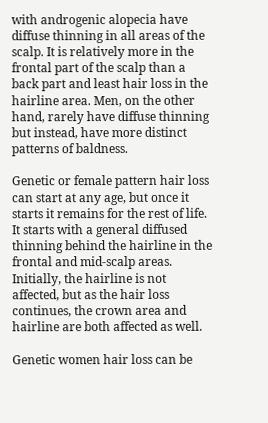with androgenic alopecia have diffuse thinning in all areas of the scalp. It is relatively more in the frontal part of the scalp than a back part and least hair loss in the hairline area. Men, on the other hand, rarely have diffuse thinning but instead, have more distinct patterns of baldness.

Genetic or female pattern hair loss can start at any age, but once it starts it remains for the rest of life. It starts with a general diffused thinning behind the hairline in the frontal and mid-scalp areas. Initially, the hairline is not affected, but as the hair loss continues, the crown area and hairline are both affected as well.

Genetic women hair loss can be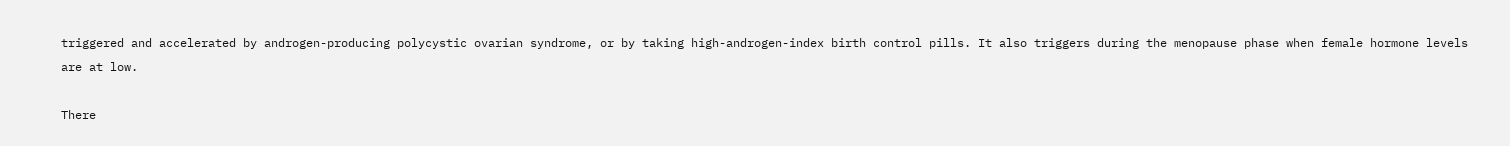triggered and accelerated by androgen-producing polycystic ovarian syndrome, or by taking high-androgen-index birth control pills. It also triggers during the menopause phase when female hormone levels are at low.

There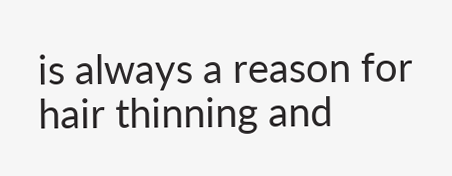is always a reason for hair thinning and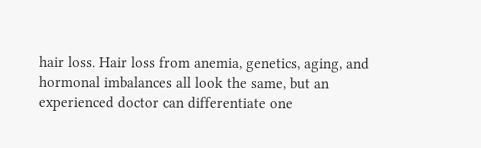hair loss. Hair loss from anemia, genetics, aging, and hormonal imbalances all look the same, but an experienced doctor can differentiate one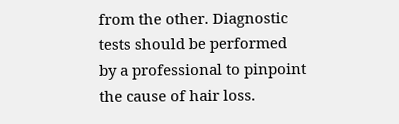from the other. Diagnostic tests should be performed by a professional to pinpoint the cause of hair loss.